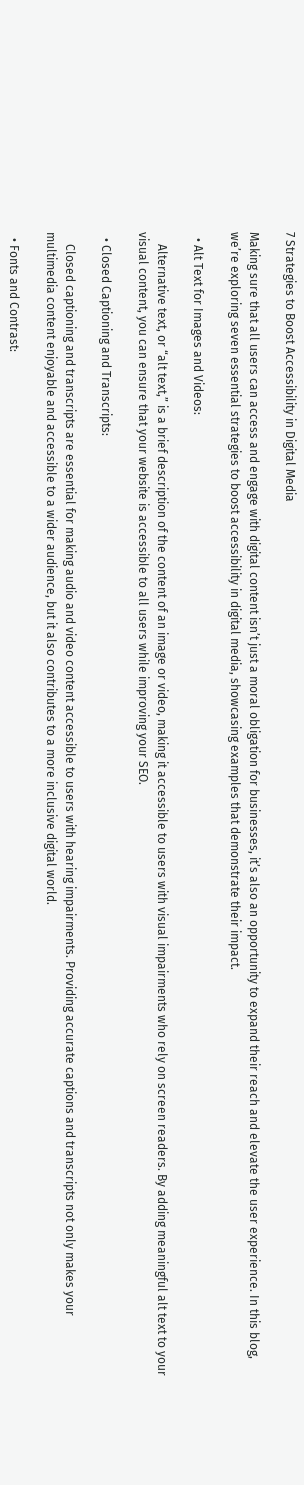7 Strategies to Boost Accessibility in Digital Media

Making sure that all users can access and engage with digital content isn’t just a moral obligation for businesses, it’s also an opportunity to expand their reach and elevate the user experience. In this blog, we’re exploring seven essential strategies to boost accessibility in digital media, showcasing examples that demonstrate their impact.

  • Alt Text for Images and Videos:

    Alternative text, or “alt text,” is a brief description of the content of an image or video, making it accessible to users with visual impairments who rely on screen readers. By adding meaningful alt text to your visual content, you can ensure that your website is accessible to all users while improving your SEO.

  • Closed Captioning and Transcripts:

    Closed captioning and transcripts are essential for making audio and video content accessible to users with hearing impairments. Providing accurate captions and transcripts not only makes your multimedia content enjoyable and accessible to a wider audience, but it also contributes to a more inclusive digital world.

  • Fonts and Contrast: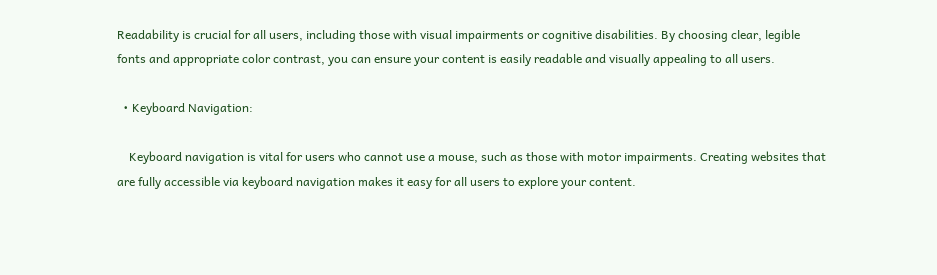Readability is crucial for all users, including those with visual impairments or cognitive disabilities. By choosing clear, legible fonts and appropriate color contrast, you can ensure your content is easily readable and visually appealing to all users.

  • Keyboard Navigation:

    Keyboard navigation is vital for users who cannot use a mouse, such as those with motor impairments. Creating websites that are fully accessible via keyboard navigation makes it easy for all users to explore your content.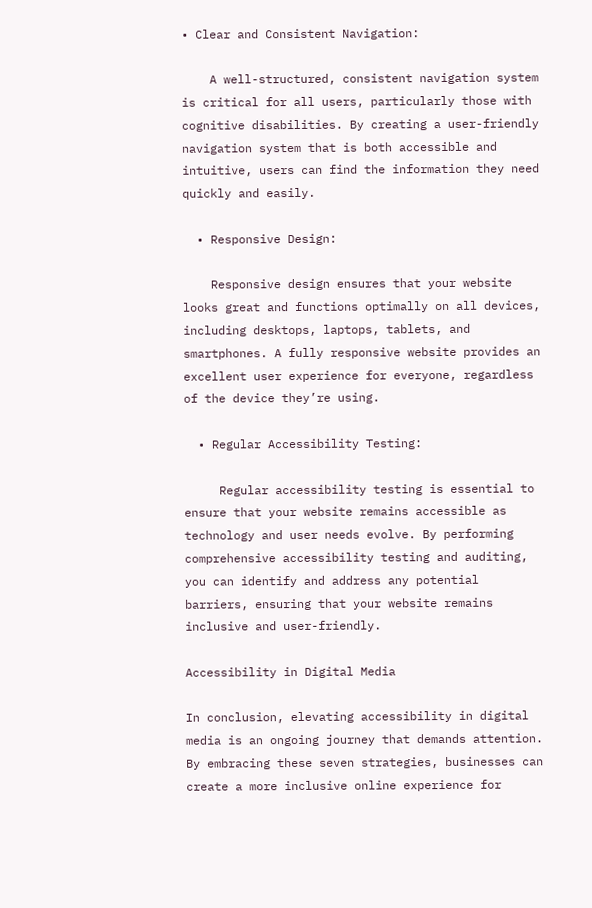• Clear and Consistent Navigation:

    A well-structured, consistent navigation system is critical for all users, particularly those with cognitive disabilities. By creating a user-friendly navigation system that is both accessible and intuitive, users can find the information they need quickly and easily.

  • Responsive Design:

    Responsive design ensures that your website looks great and functions optimally on all devices, including desktops, laptops, tablets, and smartphones. A fully responsive website provides an excellent user experience for everyone, regardless of the device they’re using.

  • Regular Accessibility Testing:

     Regular accessibility testing is essential to ensure that your website remains accessible as technology and user needs evolve. By performing comprehensive accessibility testing and auditing, you can identify and address any potential barriers, ensuring that your website remains inclusive and user-friendly.

Accessibility in Digital Media

In conclusion, elevating accessibility in digital media is an ongoing journey that demands attention. By embracing these seven strategies, businesses can create a more inclusive online experience for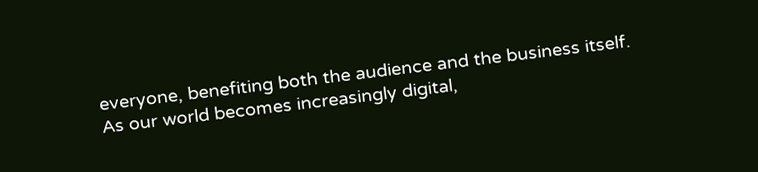everyone, benefiting both the audience and the business itself. As our world becomes increasingly digital,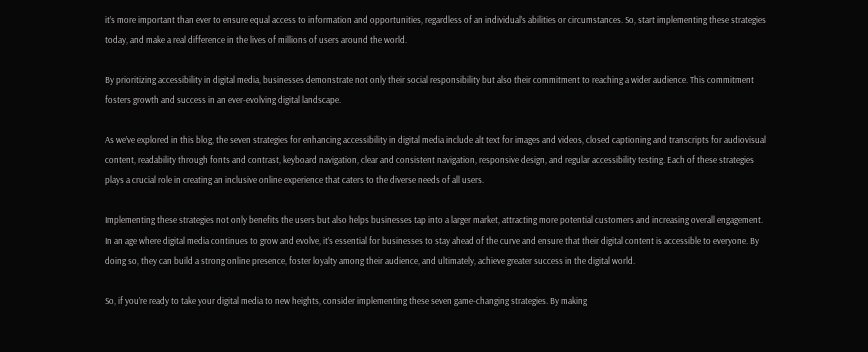it’s more important than ever to ensure equal access to information and opportunities, regardless of an individual’s abilities or circumstances. So, start implementing these strategies today, and make a real difference in the lives of millions of users around the world.

By prioritizing accessibility in digital media, businesses demonstrate not only their social responsibility but also their commitment to reaching a wider audience. This commitment fosters growth and success in an ever-evolving digital landscape.

As we’ve explored in this blog, the seven strategies for enhancing accessibility in digital media include alt text for images and videos, closed captioning and transcripts for audiovisual content, readability through fonts and contrast, keyboard navigation, clear and consistent navigation, responsive design, and regular accessibility testing. Each of these strategies plays a crucial role in creating an inclusive online experience that caters to the diverse needs of all users.

Implementing these strategies not only benefits the users but also helps businesses tap into a larger market, attracting more potential customers and increasing overall engagement. In an age where digital media continues to grow and evolve, it’s essential for businesses to stay ahead of the curve and ensure that their digital content is accessible to everyone. By doing so, they can build a strong online presence, foster loyalty among their audience, and ultimately, achieve greater success in the digital world.

So, if you’re ready to take your digital media to new heights, consider implementing these seven game-changing strategies. By making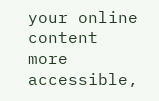your online content more accessible,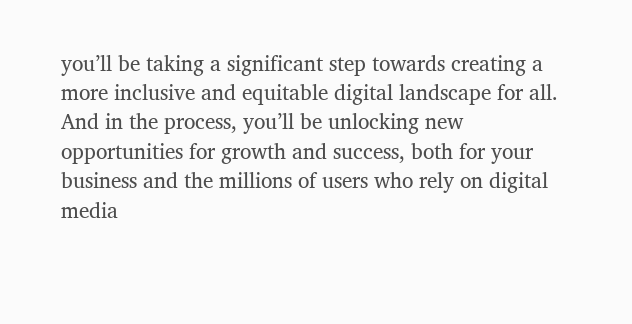you’ll be taking a significant step towards creating a more inclusive and equitable digital landscape for all. And in the process, you’ll be unlocking new opportunities for growth and success, both for your business and the millions of users who rely on digital media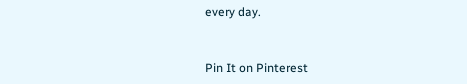every day.


Pin It on Pinterest